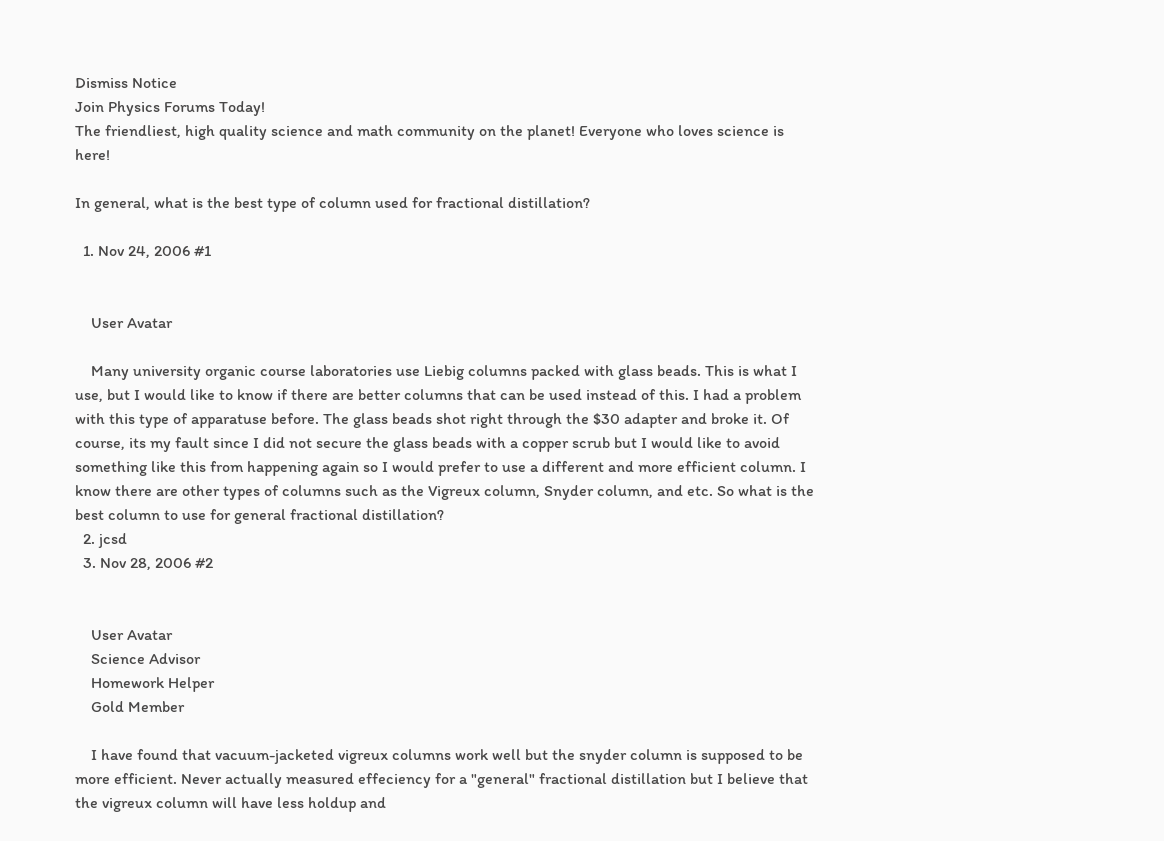Dismiss Notice
Join Physics Forums Today!
The friendliest, high quality science and math community on the planet! Everyone who loves science is here!

In general, what is the best type of column used for fractional distillation?

  1. Nov 24, 2006 #1


    User Avatar

    Many university organic course laboratories use Liebig columns packed with glass beads. This is what I use, but I would like to know if there are better columns that can be used instead of this. I had a problem with this type of apparatuse before. The glass beads shot right through the $30 adapter and broke it. Of course, its my fault since I did not secure the glass beads with a copper scrub but I would like to avoid something like this from happening again so I would prefer to use a different and more efficient column. I know there are other types of columns such as the Vigreux column, Snyder column, and etc. So what is the best column to use for general fractional distillation?
  2. jcsd
  3. Nov 28, 2006 #2


    User Avatar
    Science Advisor
    Homework Helper
    Gold Member

    I have found that vacuum-jacketed vigreux columns work well but the snyder column is supposed to be more efficient. Never actually measured effeciency for a "general" fractional distillation but I believe that the vigreux column will have less holdup and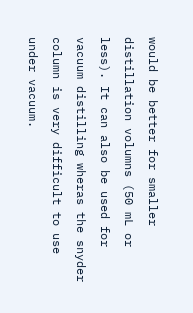would be better for smaller distillation volumns (50 mL or less). It can also be used for vacuum distilling wheras the snyder column is very difficult to use under vacuum.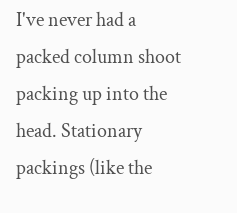I've never had a packed column shoot packing up into the head. Stationary packings (like the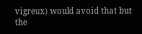vigreux) would avoid that but the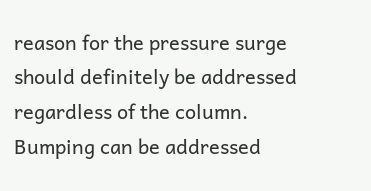reason for the pressure surge should definitely be addressed regardless of the column. Bumping can be addressed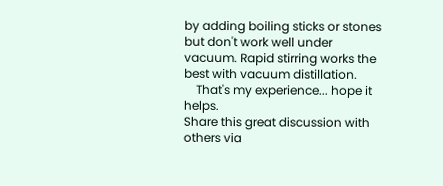by adding boiling sticks or stones but don't work well under vacuum. Rapid stirring works the best with vacuum distillation.
    That's my experience... hope it helps.
Share this great discussion with others via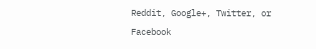Reddit, Google+, Twitter, or Facebook